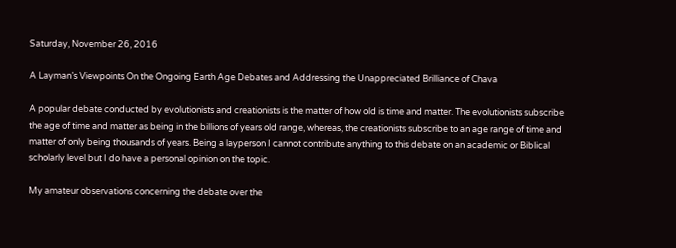Saturday, November 26, 2016

A Layman’s Viewpoints On the Ongoing Earth Age Debates and Addressing the Unappreciated Brilliance of Chava

A popular debate conducted by evolutionists and creationists is the matter of how old is time and matter. The evolutionists subscribe the age of time and matter as being in the billions of years old range, whereas, the creationists subscribe to an age range of time and matter of only being thousands of years. Being a layperson I cannot contribute anything to this debate on an academic or Biblical scholarly level but I do have a personal opinion on the topic.

My amateur observations concerning the debate over the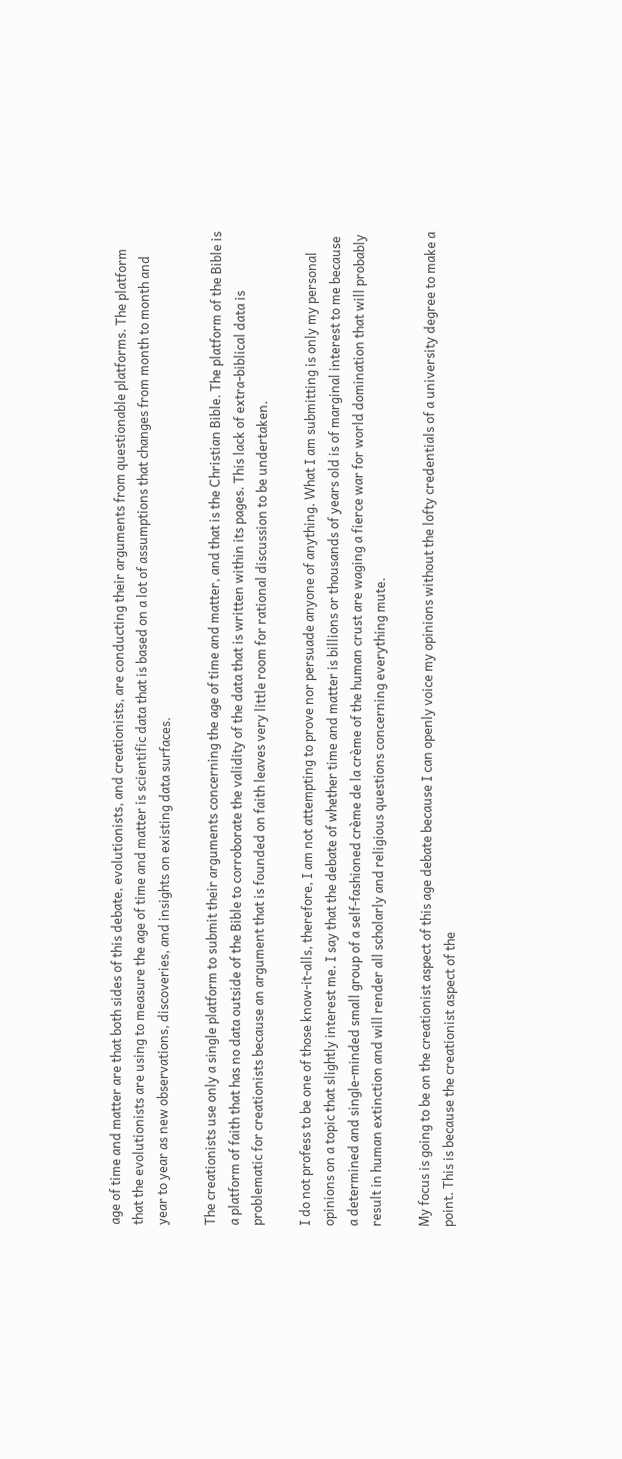age of time and matter are that both sides of this debate, evolutionists, and creationists, are conducting their arguments from questionable platforms. The platform that the evolutionists are using to measure the age of time and matter is scientific data that is based on a lot of assumptions that changes from month to month and year to year as new observations, discoveries, and insights on existing data surfaces.

The creationists use only a single platform to submit their arguments concerning the age of time and matter, and that is the Christian Bible. The platform of the Bible is a platform of faith that has no data outside of the Bible to corroborate the validity of the data that is written within its pages. This lack of extra-biblical data is problematic for creationists because an argument that is founded on faith leaves very little room for rational discussion to be undertaken.

I do not profess to be one of those know-it-alls, therefore, I am not attempting to prove nor persuade anyone of anything. What I am submitting is only my personal opinions on a topic that slightly interest me. I say that the debate of whether time and matter is billions or thousands of years old is of marginal interest to me because a determined and single-minded small group of a self-fashioned crème de la crème of the human crust are waging a fierce war for world domination that will probably result in human extinction and will render all scholarly and religious questions concerning everything mute.

My focus is going to be on the creationist aspect of this age debate because I can openly voice my opinions without the lofty credentials of a university degree to make a point. This is because the creationist aspect of the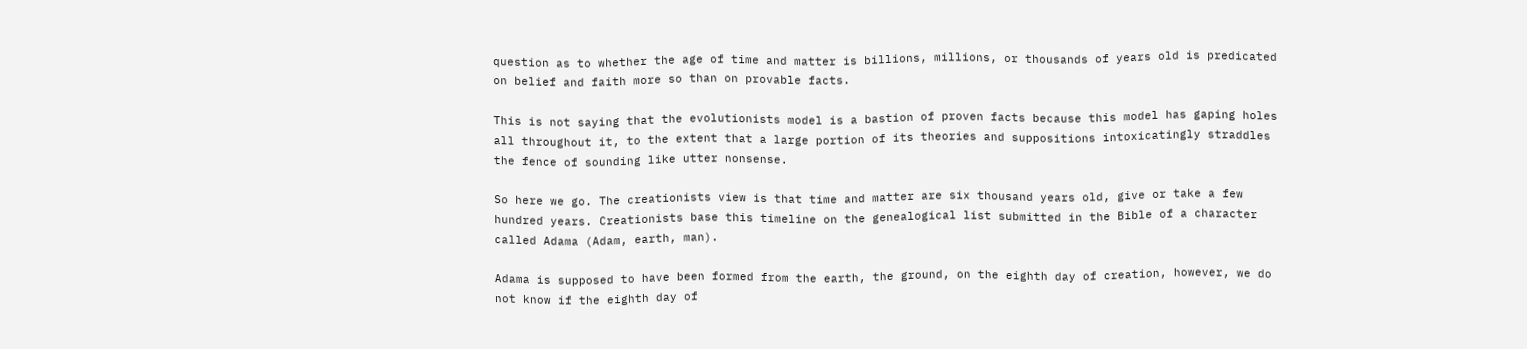question as to whether the age of time and matter is billions, millions, or thousands of years old is predicated on belief and faith more so than on provable facts.

This is not saying that the evolutionists model is a bastion of proven facts because this model has gaping holes all throughout it, to the extent that a large portion of its theories and suppositions intoxicatingly straddles the fence of sounding like utter nonsense.

So here we go. The creationists view is that time and matter are six thousand years old, give or take a few hundred years. Creationists base this timeline on the genealogical list submitted in the Bible of a character called Adama (Adam, earth, man).

Adama is supposed to have been formed from the earth, the ground, on the eighth day of creation, however, we do not know if the eighth day of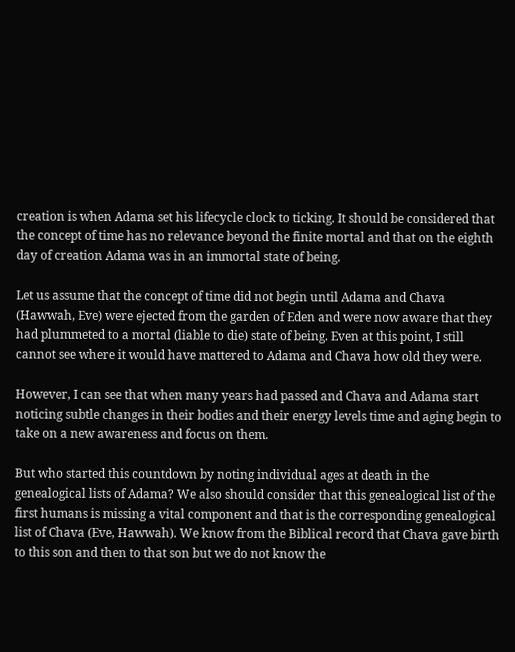creation is when Adama set his lifecycle clock to ticking. It should be considered that the concept of time has no relevance beyond the finite mortal and that on the eighth day of creation Adama was in an immortal state of being.

Let us assume that the concept of time did not begin until Adama and Chava (Hawwah, Eve) were ejected from the garden of Eden and were now aware that they had plummeted to a mortal (liable to die) state of being. Even at this point, I still cannot see where it would have mattered to Adama and Chava how old they were.

However, I can see that when many years had passed and Chava and Adama start noticing subtle changes in their bodies and their energy levels time and aging begin to take on a new awareness and focus on them.

But who started this countdown by noting individual ages at death in the genealogical lists of Adama? We also should consider that this genealogical list of the first humans is missing a vital component and that is the corresponding genealogical list of Chava (Eve, Hawwah). We know from the Biblical record that Chava gave birth to this son and then to that son but we do not know the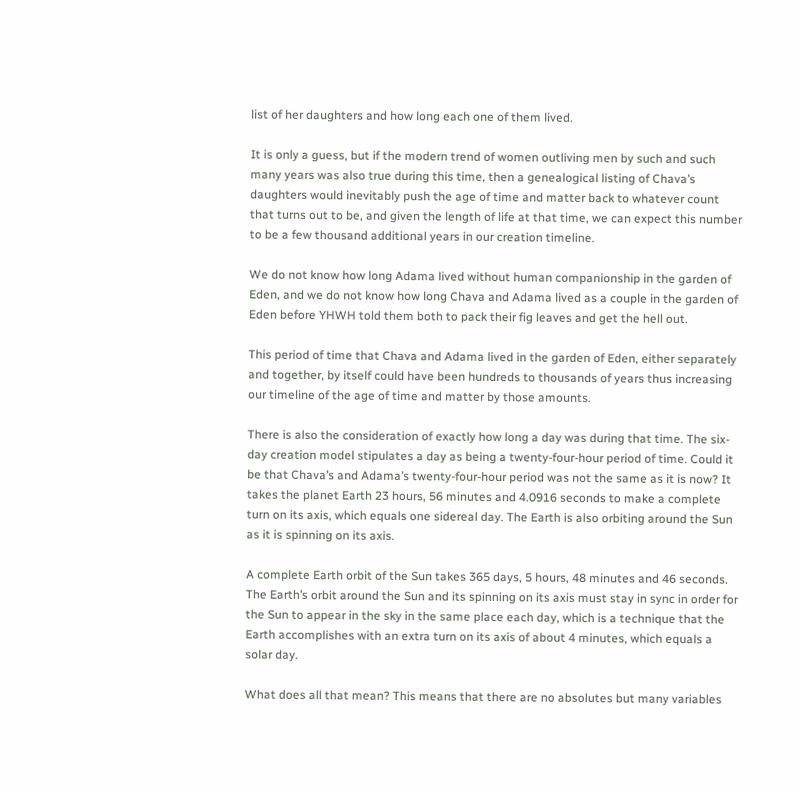list of her daughters and how long each one of them lived.

It is only a guess, but if the modern trend of women outliving men by such and such many years was also true during this time, then a genealogical listing of Chava’s daughters would inevitably push the age of time and matter back to whatever count that turns out to be, and given the length of life at that time, we can expect this number to be a few thousand additional years in our creation timeline.

We do not know how long Adama lived without human companionship in the garden of Eden, and we do not know how long Chava and Adama lived as a couple in the garden of Eden before YHWH told them both to pack their fig leaves and get the hell out.

This period of time that Chava and Adama lived in the garden of Eden, either separately and together, by itself could have been hundreds to thousands of years thus increasing our timeline of the age of time and matter by those amounts.

There is also the consideration of exactly how long a day was during that time. The six-day creation model stipulates a day as being a twenty-four-hour period of time. Could it be that Chava’s and Adama’s twenty-four-hour period was not the same as it is now? It takes the planet Earth 23 hours, 56 minutes and 4.0916 seconds to make a complete turn on its axis, which equals one sidereal day. The Earth is also orbiting around the Sun as it is spinning on its axis.

A complete Earth orbit of the Sun takes 365 days, 5 hours, 48 minutes and 46 seconds. The Earth’s orbit around the Sun and its spinning on its axis must stay in sync in order for the Sun to appear in the sky in the same place each day, which is a technique that the Earth accomplishes with an extra turn on its axis of about 4 minutes, which equals a solar day.

What does all that mean? This means that there are no absolutes but many variables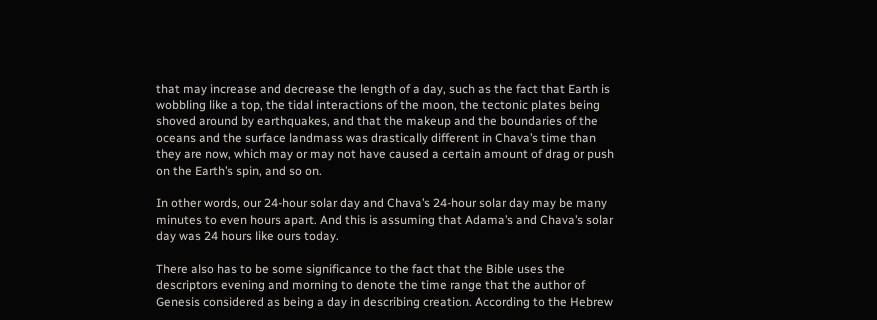that may increase and decrease the length of a day, such as the fact that Earth is wobbling like a top, the tidal interactions of the moon, the tectonic plates being shoved around by earthquakes, and that the makeup and the boundaries of the oceans and the surface landmass was drastically different in Chava’s time than they are now, which may or may not have caused a certain amount of drag or push on the Earth’s spin, and so on.

In other words, our 24-hour solar day and Chava’s 24-hour solar day may be many minutes to even hours apart. And this is assuming that Adama’s and Chava’s solar day was 24 hours like ours today.

There also has to be some significance to the fact that the Bible uses the descriptors evening and morning to denote the time range that the author of Genesis considered as being a day in describing creation. According to the Hebrew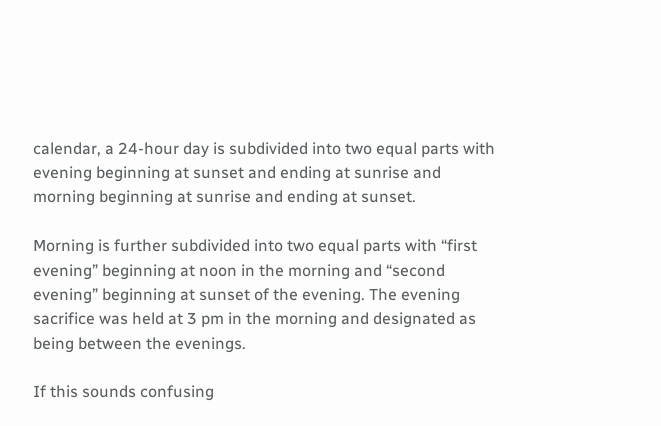calendar, a 24-hour day is subdivided into two equal parts with evening beginning at sunset and ending at sunrise and morning beginning at sunrise and ending at sunset.

Morning is further subdivided into two equal parts with “first evening” beginning at noon in the morning and “second evening” beginning at sunset of the evening. The evening sacrifice was held at 3 pm in the morning and designated as being between the evenings.

If this sounds confusing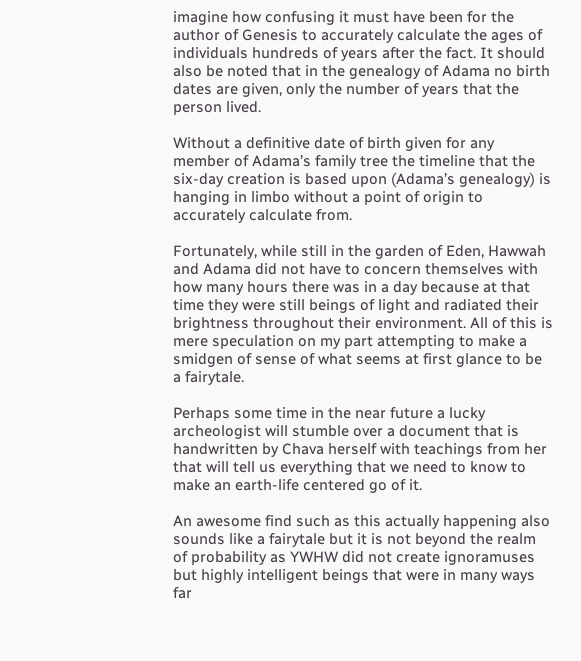imagine how confusing it must have been for the author of Genesis to accurately calculate the ages of individuals hundreds of years after the fact. It should also be noted that in the genealogy of Adama no birth dates are given, only the number of years that the person lived.

Without a definitive date of birth given for any member of Adama’s family tree the timeline that the six-day creation is based upon (Adama’s genealogy) is hanging in limbo without a point of origin to accurately calculate from.

Fortunately, while still in the garden of Eden, Hawwah and Adama did not have to concern themselves with how many hours there was in a day because at that time they were still beings of light and radiated their brightness throughout their environment. All of this is mere speculation on my part attempting to make a smidgen of sense of what seems at first glance to be a fairytale.

Perhaps some time in the near future a lucky archeologist will stumble over a document that is handwritten by Chava herself with teachings from her that will tell us everything that we need to know to make an earth-life centered go of it.

An awesome find such as this actually happening also sounds like a fairytale but it is not beyond the realm of probability as YWHW did not create ignoramuses but highly intelligent beings that were in many ways far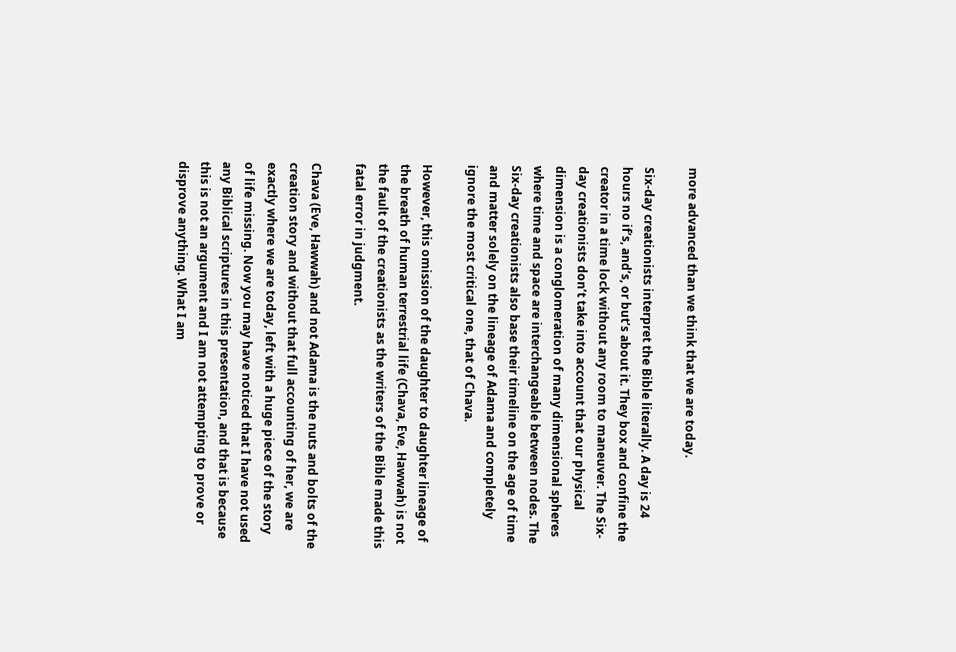more advanced than we think that we are today.

Six-day creationists interpret the Bible literally. A day is 24 hours no if’s, and’s, or but’s about it. They box and confine the creator in a time lock without any room to maneuver. The Six-day creationists don’t take into account that our physical dimension is a conglomeration of many dimensional spheres where time and space are interchangeable between nodes. The Six-day creationists also base their timeline on the age of time and matter solely on the lineage of Adama and completely ignore the most critical one, that of Chava.

However, this omission of the daughter to daughter lineage of the breath of human terrestrial life (Chava, Eve, Hawwah) is not the fault of the creationists as the writers of the Bible made this fatal error in judgment.

Chava (Eve, Hawwah) and not Adama is the nuts and bolts of the creation story and without that full accounting of her, we are exactly where we are today, left with a huge piece of the story of life missing. Now you may have noticed that I have not used any Biblical scriptures in this presentation, and that is because this is not an argument and I am not attempting to prove or disprove anything. What I am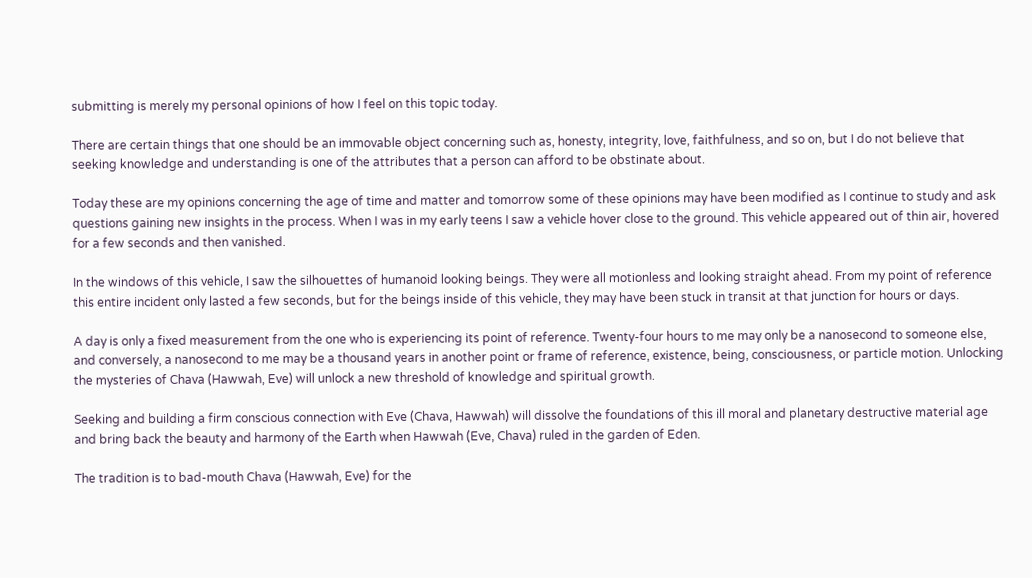submitting is merely my personal opinions of how I feel on this topic today.

There are certain things that one should be an immovable object concerning such as, honesty, integrity, love, faithfulness, and so on, but I do not believe that seeking knowledge and understanding is one of the attributes that a person can afford to be obstinate about.

Today these are my opinions concerning the age of time and matter and tomorrow some of these opinions may have been modified as I continue to study and ask questions gaining new insights in the process. When I was in my early teens I saw a vehicle hover close to the ground. This vehicle appeared out of thin air, hovered for a few seconds and then vanished.

In the windows of this vehicle, I saw the silhouettes of humanoid looking beings. They were all motionless and looking straight ahead. From my point of reference this entire incident only lasted a few seconds, but for the beings inside of this vehicle, they may have been stuck in transit at that junction for hours or days.

A day is only a fixed measurement from the one who is experiencing its point of reference. Twenty-four hours to me may only be a nanosecond to someone else, and conversely, a nanosecond to me may be a thousand years in another point or frame of reference, existence, being, consciousness, or particle motion. Unlocking the mysteries of Chava (Hawwah, Eve) will unlock a new threshold of knowledge and spiritual growth.

Seeking and building a firm conscious connection with Eve (Chava, Hawwah) will dissolve the foundations of this ill moral and planetary destructive material age and bring back the beauty and harmony of the Earth when Hawwah (Eve, Chava) ruled in the garden of Eden.

The tradition is to bad-mouth Chava (Hawwah, Eve) for the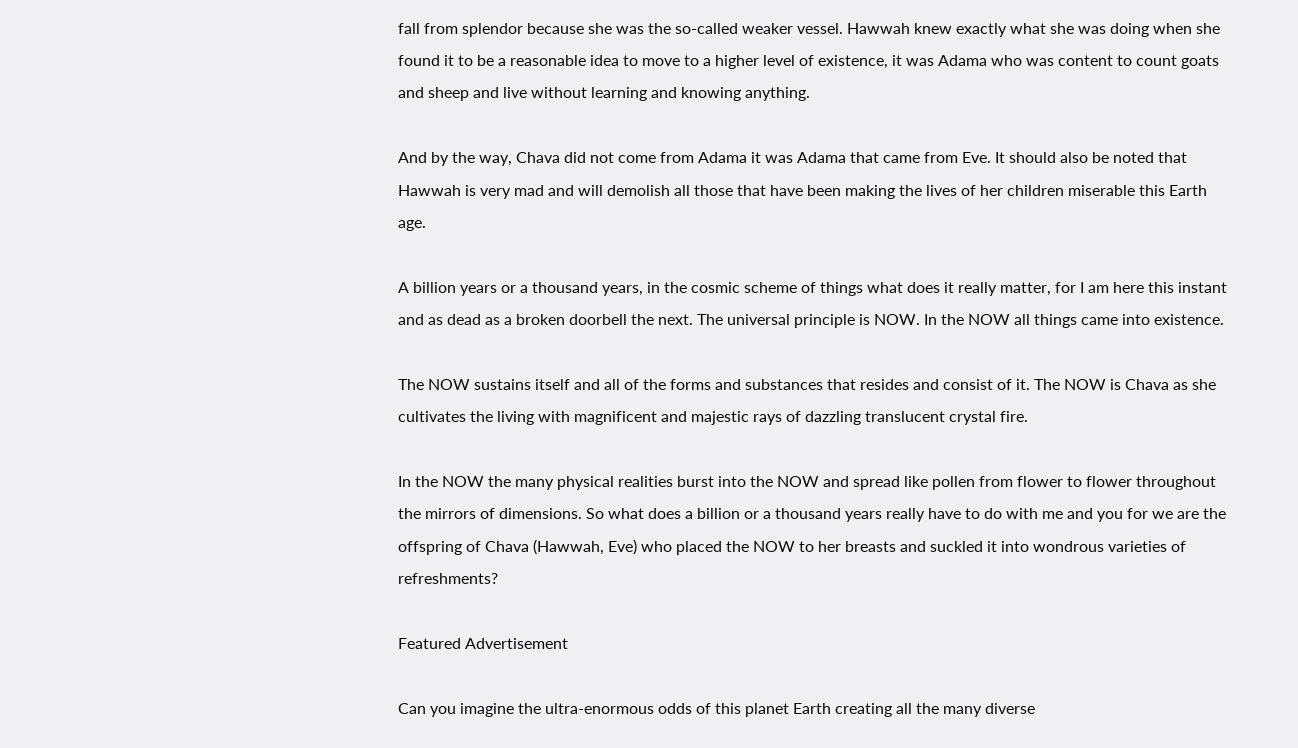fall from splendor because she was the so-called weaker vessel. Hawwah knew exactly what she was doing when she found it to be a reasonable idea to move to a higher level of existence, it was Adama who was content to count goats and sheep and live without learning and knowing anything.

And by the way, Chava did not come from Adama it was Adama that came from Eve. It should also be noted that Hawwah is very mad and will demolish all those that have been making the lives of her children miserable this Earth age.

A billion years or a thousand years, in the cosmic scheme of things what does it really matter, for I am here this instant and as dead as a broken doorbell the next. The universal principle is NOW. In the NOW all things came into existence.

The NOW sustains itself and all of the forms and substances that resides and consist of it. The NOW is Chava as she cultivates the living with magnificent and majestic rays of dazzling translucent crystal fire.

In the NOW the many physical realities burst into the NOW and spread like pollen from flower to flower throughout the mirrors of dimensions. So what does a billion or a thousand years really have to do with me and you for we are the offspring of Chava (Hawwah, Eve) who placed the NOW to her breasts and suckled it into wondrous varieties of refreshments?

Featured Advertisement

Can you imagine the ultra-enormous odds of this planet Earth creating all the many diverse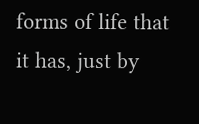forms of life that it has, just by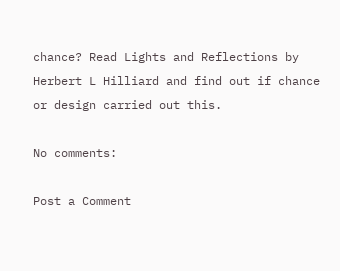chance? Read Lights and Reflections by Herbert L Hilliard and find out if chance or design carried out this.

No comments:

Post a Comment